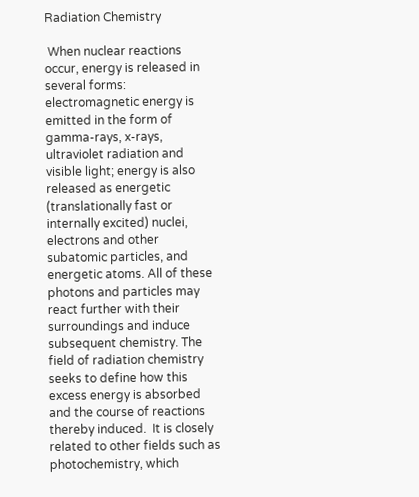Radiation Chemistry

 When nuclear reactions occur, energy is released in several forms: electromagnetic energy is emitted in the form of gamma-rays, x-rays, ultraviolet radiation and visible light; energy is also released as energetic (translationally fast or internally excited) nuclei, electrons and other subatomic particles, and energetic atoms. All of these photons and particles may react further with their surroundings and induce subsequent chemistry. The field of radiation chemistry seeks to define how this excess energy is absorbed and the course of reactions thereby induced.  It is closely related to other fields such as photochemistry, which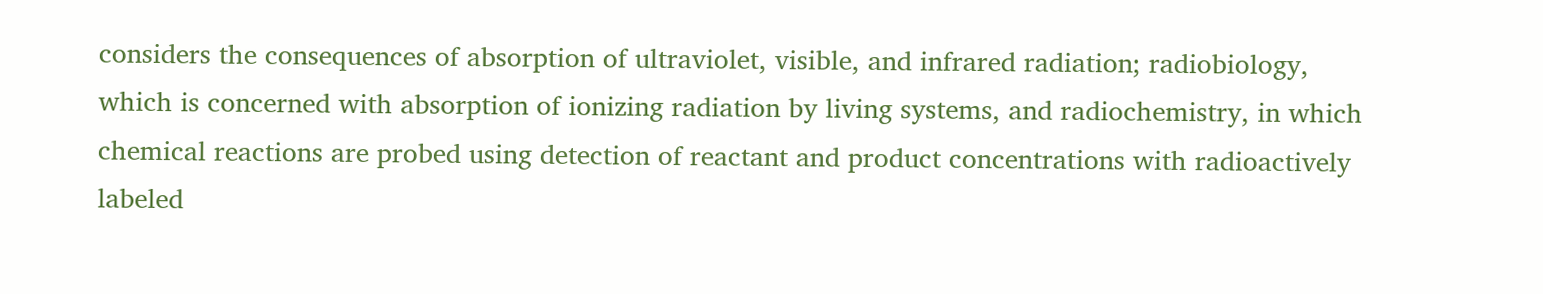considers the consequences of absorption of ultraviolet, visible, and infrared radiation; radiobiology, which is concerned with absorption of ionizing radiation by living systems, and radiochemistry, in which chemical reactions are probed using detection of reactant and product concentrations with radioactively labeled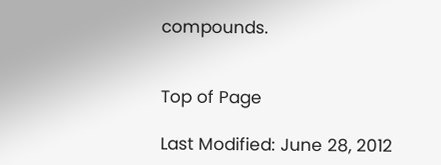compounds.


Top of Page

Last Modified: June 28, 2012